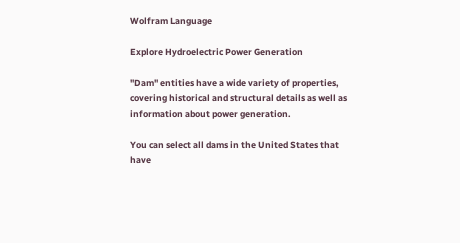Wolfram Language

Explore Hydroelectric Power Generation

"Dam" entities have a wide variety of properties, covering historical and structural details as well as information about power generation.

You can select all dams in the United States that have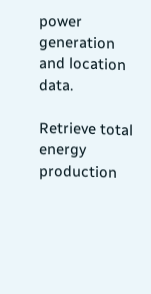power generation and location data.

Retrieve total energy production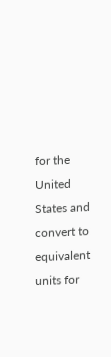for the United States and convert to equivalent units for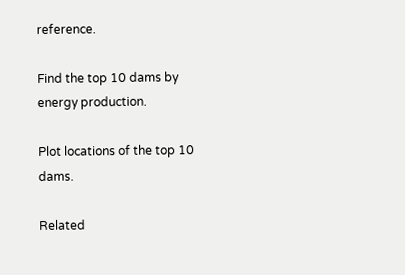reference.

Find the top 10 dams by energy production.

Plot locations of the top 10 dams.

Related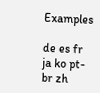Examples

de es fr ja ko pt-br zh